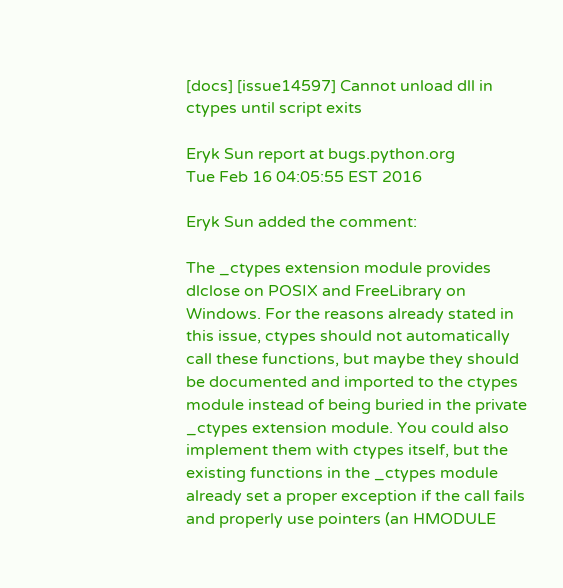[docs] [issue14597] Cannot unload dll in ctypes until script exits

Eryk Sun report at bugs.python.org
Tue Feb 16 04:05:55 EST 2016

Eryk Sun added the comment:

The _ctypes extension module provides dlclose on POSIX and FreeLibrary on Windows. For the reasons already stated in this issue, ctypes should not automatically call these functions, but maybe they should be documented and imported to the ctypes module instead of being buried in the private _ctypes extension module. You could also implement them with ctypes itself, but the existing functions in the _ctypes module already set a proper exception if the call fails and properly use pointers (an HMODULE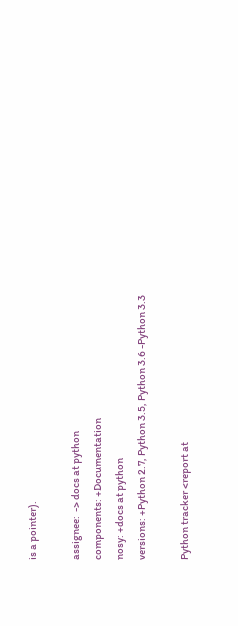is a pointer).

assignee:  -> docs at python
components: +Documentation
nosy: +docs at python
versions: +Python 2.7, Python 3.5, Python 3.6 -Python 3.3

Python tracker <report at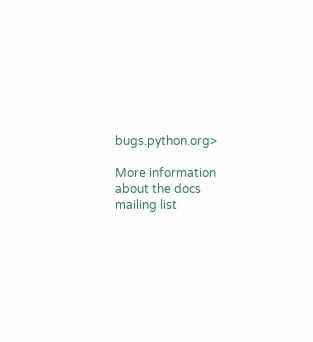bugs.python.org>

More information about the docs mailing list